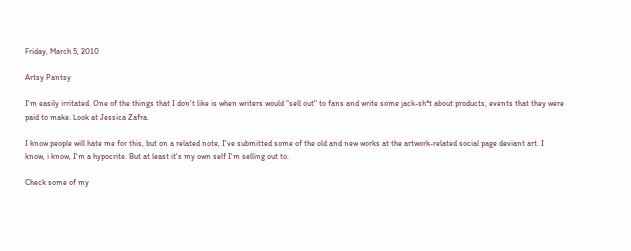Friday, March 5, 2010

Artsy Pantsy

I'm easily irritated. One of the things that I don't like is when writers would "sell out" to fans and write some jack-sh*t about products, events that they were paid to make. Look at Jessica Zafra.

I know people will hate me for this, but on a related note, I've submitted some of the old and new works at the artwork-related social page deviant art. I know, i know, I'm a hypocrite. But at least it's my own self I'm selling out to.

Check some of my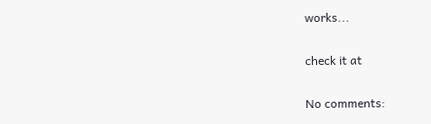works...

check it at

No comments: